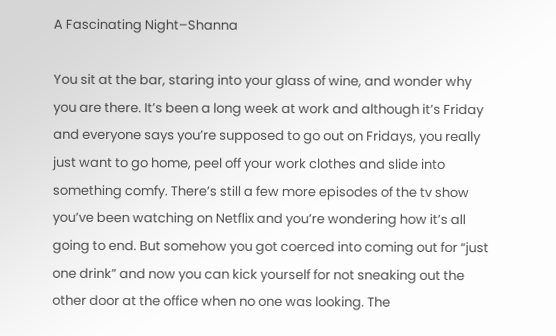A Fascinating Night–Shanna

You sit at the bar, staring into your glass of wine, and wonder why you are there. It’s been a long week at work and although it’s Friday and everyone says you’re supposed to go out on Fridays, you really just want to go home, peel off your work clothes and slide into something comfy. There’s still a few more episodes of the tv show you’ve been watching on Netflix and you’re wondering how it’s all going to end. But somehow you got coerced into coming out for “just one drink” and now you can kick yourself for not sneaking out the other door at the office when no one was looking. The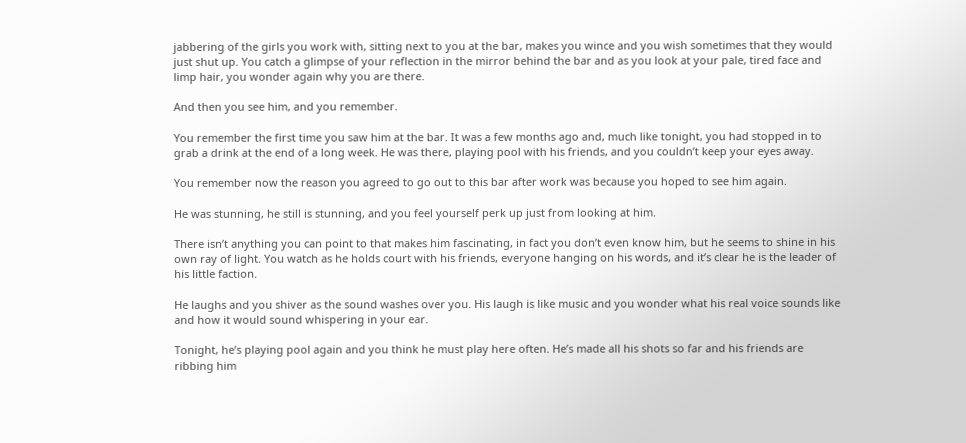jabbering of the girls you work with, sitting next to you at the bar, makes you wince and you wish sometimes that they would just shut up. You catch a glimpse of your reflection in the mirror behind the bar and as you look at your pale, tired face and limp hair, you wonder again why you are there.

And then you see him, and you remember.

You remember the first time you saw him at the bar. It was a few months ago and, much like tonight, you had stopped in to grab a drink at the end of a long week. He was there, playing pool with his friends, and you couldn’t keep your eyes away.

You remember now the reason you agreed to go out to this bar after work was because you hoped to see him again.

He was stunning, he still is stunning, and you feel yourself perk up just from looking at him.

There isn’t anything you can point to that makes him fascinating, in fact you don’t even know him, but he seems to shine in his own ray of light. You watch as he holds court with his friends, everyone hanging on his words, and it’s clear he is the leader of his little faction.

He laughs and you shiver as the sound washes over you. His laugh is like music and you wonder what his real voice sounds like and how it would sound whispering in your ear.

Tonight, he’s playing pool again and you think he must play here often. He’s made all his shots so far and his friends are ribbing him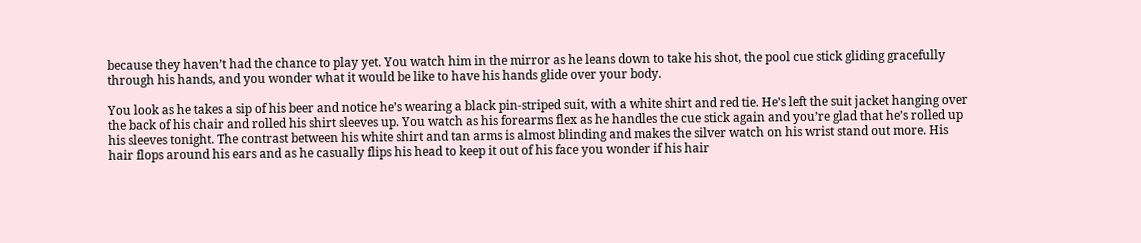because they haven’t had the chance to play yet. You watch him in the mirror as he leans down to take his shot, the pool cue stick gliding gracefully through his hands, and you wonder what it would be like to have his hands glide over your body.

You look as he takes a sip of his beer and notice he’s wearing a black pin-striped suit, with a white shirt and red tie. He’s left the suit jacket hanging over the back of his chair and rolled his shirt sleeves up. You watch as his forearms flex as he handles the cue stick again and you’re glad that he’s rolled up his sleeves tonight. The contrast between his white shirt and tan arms is almost blinding and makes the silver watch on his wrist stand out more. His hair flops around his ears and as he casually flips his head to keep it out of his face you wonder if his hair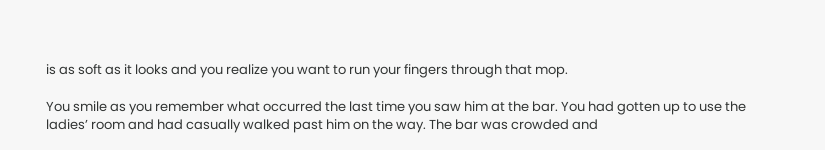is as soft as it looks and you realize you want to run your fingers through that mop.

You smile as you remember what occurred the last time you saw him at the bar. You had gotten up to use the ladies’ room and had casually walked past him on the way. The bar was crowded and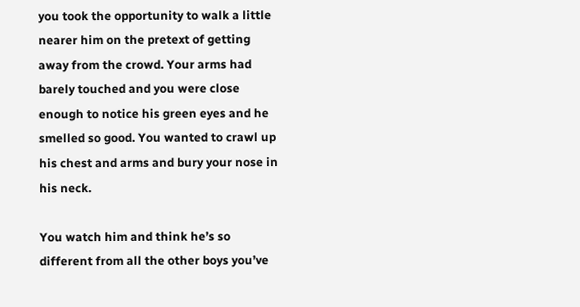you took the opportunity to walk a little nearer him on the pretext of getting away from the crowd. Your arms had barely touched and you were close enough to notice his green eyes and he smelled so good. You wanted to crawl up his chest and arms and bury your nose in his neck.

You watch him and think he’s so different from all the other boys you’ve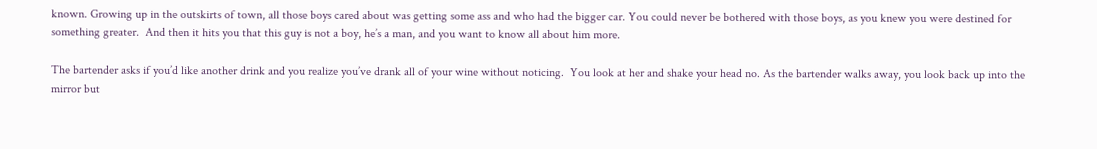known. Growing up in the outskirts of town, all those boys cared about was getting some ass and who had the bigger car. You could never be bothered with those boys, as you knew you were destined for something greater.  And then it hits you that this guy is not a boy, he’s a man, and you want to know all about him more.

The bartender asks if you’d like another drink and you realize you’ve drank all of your wine without noticing.  You look at her and shake your head no. As the bartender walks away, you look back up into the mirror but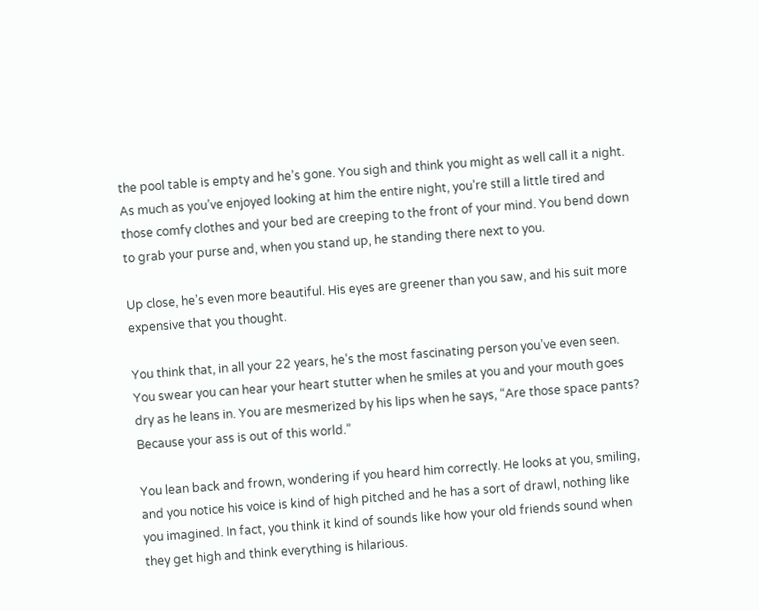the pool table is empty and he’s gone. You sigh and think you might as well call it a night. As much as you’ve enjoyed looking at him the entire night, you’re still a little tired and those comfy clothes and your bed are creeping to the front of your mind. You bend down to grab your purse and, when you stand up, he standing there next to you.

Up close, he’s even more beautiful. His eyes are greener than you saw, and his suit more expensive that you thought.

You think that, in all your 22 years, he’s the most fascinating person you’ve even seen. You swear you can hear your heart stutter when he smiles at you and your mouth goes dry as he leans in. You are mesmerized by his lips when he says, “Are those space pants? Because your ass is out of this world.”

You lean back and frown, wondering if you heard him correctly. He looks at you, smiling, and you notice his voice is kind of high pitched and he has a sort of drawl, nothing like you imagined. In fact, you think it kind of sounds like how your old friends sound when they get high and think everything is hilarious.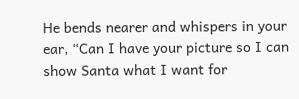He bends nearer and whispers in your ear, “Can I have your picture so I can show Santa what I want for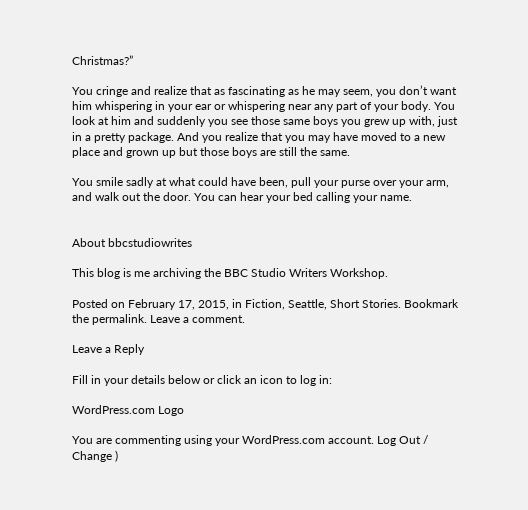Christmas?”

You cringe and realize that as fascinating as he may seem, you don’t want him whispering in your ear or whispering near any part of your body. You look at him and suddenly you see those same boys you grew up with, just in a pretty package. And you realize that you may have moved to a new place and grown up but those boys are still the same.

You smile sadly at what could have been, pull your purse over your arm, and walk out the door. You can hear your bed calling your name.


About bbcstudiowrites

This blog is me archiving the BBC Studio Writers Workshop.

Posted on February 17, 2015, in Fiction, Seattle, Short Stories. Bookmark the permalink. Leave a comment.

Leave a Reply

Fill in your details below or click an icon to log in:

WordPress.com Logo

You are commenting using your WordPress.com account. Log Out / Change )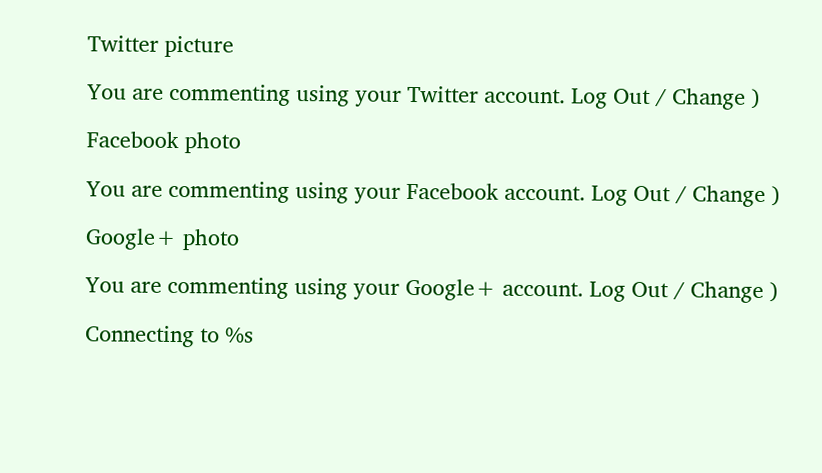Twitter picture

You are commenting using your Twitter account. Log Out / Change )

Facebook photo

You are commenting using your Facebook account. Log Out / Change )

Google+ photo

You are commenting using your Google+ account. Log Out / Change )

Connecting to %s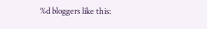%d bloggers like this: